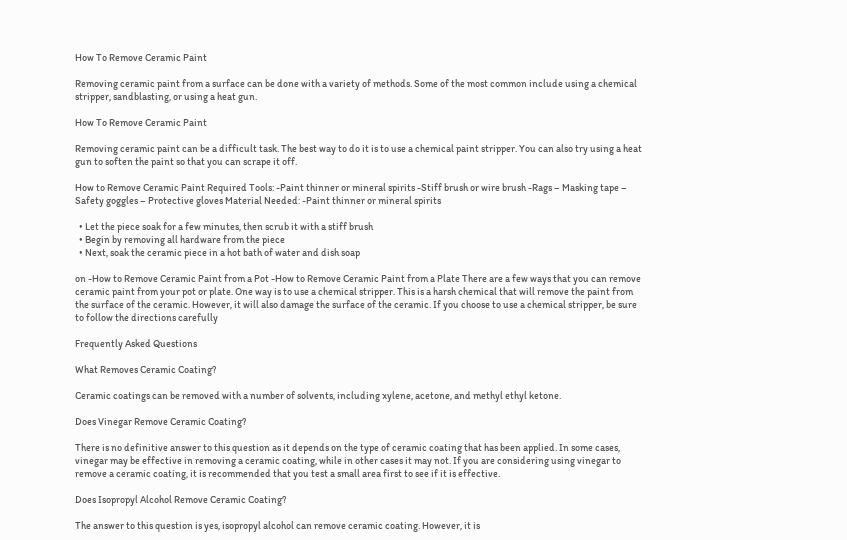How To Remove Ceramic Paint

Removing ceramic paint from a surface can be done with a variety of methods. Some of the most common include using a chemical stripper, sandblasting, or using a heat gun.

How To Remove Ceramic Paint

Removing ceramic paint can be a difficult task. The best way to do it is to use a chemical paint stripper. You can also try using a heat gun to soften the paint so that you can scrape it off.

How to Remove Ceramic Paint Required Tools: -Paint thinner or mineral spirits -Stiff brush or wire brush -Rags – Masking tape – Safety goggles – Protective gloves Material Needed: -Paint thinner or mineral spirits

  • Let the piece soak for a few minutes, then scrub it with a stiff brush
  • Begin by removing all hardware from the piece
  • Next, soak the ceramic piece in a hot bath of water and dish soap

on -How to Remove Ceramic Paint from a Pot -How to Remove Ceramic Paint from a Plate There are a few ways that you can remove ceramic paint from your pot or plate. One way is to use a chemical stripper. This is a harsh chemical that will remove the paint from the surface of the ceramic. However, it will also damage the surface of the ceramic. If you choose to use a chemical stripper, be sure to follow the directions carefully

Frequently Asked Questions

What Removes Ceramic Coating?

Ceramic coatings can be removed with a number of solvents, including xylene, acetone, and methyl ethyl ketone.

Does Vinegar Remove Ceramic Coating?

There is no definitive answer to this question as it depends on the type of ceramic coating that has been applied. In some cases, vinegar may be effective in removing a ceramic coating, while in other cases it may not. If you are considering using vinegar to remove a ceramic coating, it is recommended that you test a small area first to see if it is effective.

Does Isopropyl Alcohol Remove Ceramic Coating?

The answer to this question is yes, isopropyl alcohol can remove ceramic coating. However, it is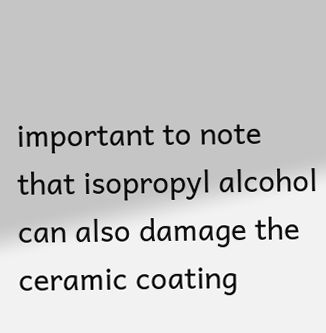important to note that isopropyl alcohol can also damage the ceramic coating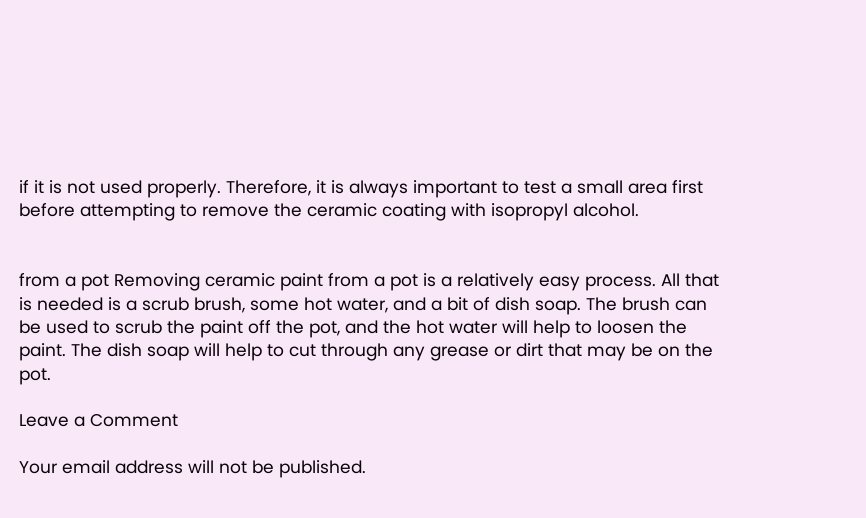if it is not used properly. Therefore, it is always important to test a small area first before attempting to remove the ceramic coating with isopropyl alcohol.


from a pot Removing ceramic paint from a pot is a relatively easy process. All that is needed is a scrub brush, some hot water, and a bit of dish soap. The brush can be used to scrub the paint off the pot, and the hot water will help to loosen the paint. The dish soap will help to cut through any grease or dirt that may be on the pot.

Leave a Comment

Your email address will not be published.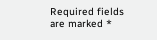Required fields are marked *